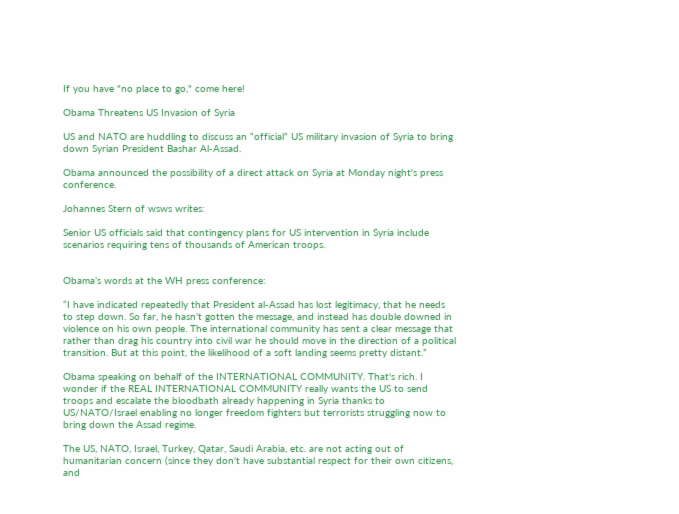If you have "no place to go," come here!

Obama Threatens US Invasion of Syria

US and NATO are huddling to discuss an “official” US military invasion of Syria to bring down Syrian President Bashar Al-Assad.

Obama announced the possibility of a direct attack on Syria at Monday night's press conference.

Johannes Stern of wsws writes:

Senior US officials said that contingency plans for US intervention in Syria include scenarios requiring tens of thousands of American troops.


Obama’s words at the WH press conference:

“I have indicated repeatedly that President al-Assad has lost legitimacy, that he needs to step down. So far, he hasn’t gotten the message, and instead has double downed in violence on his own people. The international community has sent a clear message that rather than drag his country into civil war he should move in the direction of a political transition. But at this point, the likelihood of a soft landing seems pretty distant.”

Obama speaking on behalf of the INTERNATIONAL COMMUNITY. That's rich. I wonder if the REAL INTERNATIONAL COMMUNITY really wants the US to send troops and escalate the bloodbath already happening in Syria thanks to US/NATO/Israel enabling no longer freedom fighters but terrorists struggling now to bring down the Assad regime.

The US, NATO, Israel, Turkey, Qatar, Saudi Arabia, etc. are not acting out of humanitarian concern (since they don't have substantial respect for their own citizens, and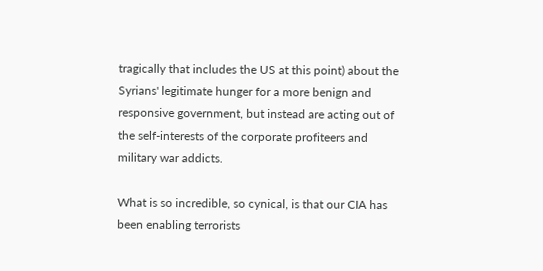tragically that includes the US at this point) about the Syrians' legitimate hunger for a more benign and responsive government, but instead are acting out of the self-interests of the corporate profiteers and military war addicts.

What is so incredible, so cynical, is that our CIA has been enabling terrorists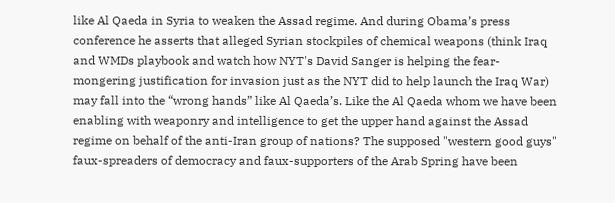like Al Qaeda in Syria to weaken the Assad regime. And during Obama’s press conference he asserts that alleged Syrian stockpiles of chemical weapons (think Iraq and WMDs playbook and watch how NYT's David Sanger is helping the fear-mongering justification for invasion just as the NYT did to help launch the Iraq War) may fall into the “wrong hands” like Al Qaeda’s. Like the Al Qaeda whom we have been enabling with weaponry and intelligence to get the upper hand against the Assad regime on behalf of the anti-Iran group of nations? The supposed "western good guys" faux-spreaders of democracy and faux-supporters of the Arab Spring have been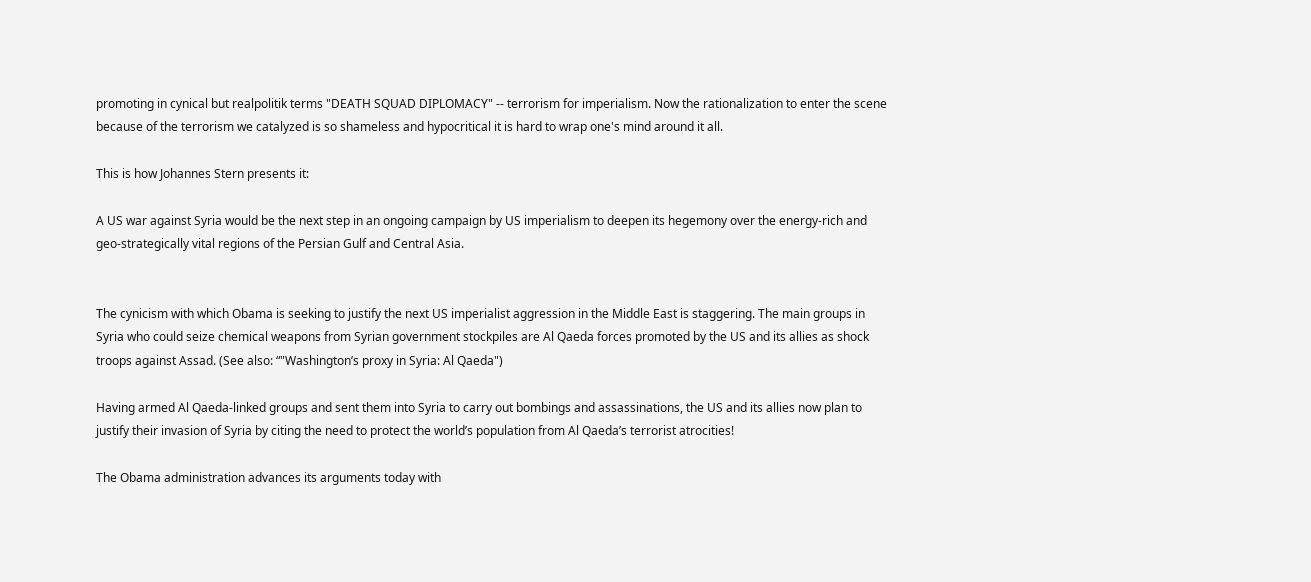promoting in cynical but realpolitik terms "DEATH SQUAD DIPLOMACY" -- terrorism for imperialism. Now the rationalization to enter the scene because of the terrorism we catalyzed is so shameless and hypocritical it is hard to wrap one's mind around it all.

This is how Johannes Stern presents it:

A US war against Syria would be the next step in an ongoing campaign by US imperialism to deepen its hegemony over the energy-rich and geo-strategically vital regions of the Persian Gulf and Central Asia.


The cynicism with which Obama is seeking to justify the next US imperialist aggression in the Middle East is staggering. The main groups in Syria who could seize chemical weapons from Syrian government stockpiles are Al Qaeda forces promoted by the US and its allies as shock troops against Assad. (See also: “"Washington’s proxy in Syria: Al Qaeda")

Having armed Al Qaeda-linked groups and sent them into Syria to carry out bombings and assassinations, the US and its allies now plan to justify their invasion of Syria by citing the need to protect the world’s population from Al Qaeda’s terrorist atrocities!

The Obama administration advances its arguments today with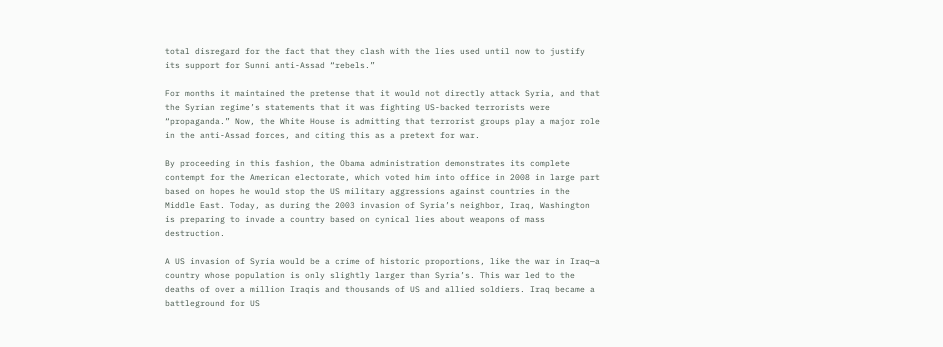total disregard for the fact that they clash with the lies used until now to justify its support for Sunni anti-Assad “rebels.”

For months it maintained the pretense that it would not directly attack Syria, and that the Syrian regime’s statements that it was fighting US-backed terrorists were “propaganda.” Now, the White House is admitting that terrorist groups play a major role in the anti-Assad forces, and citing this as a pretext for war.

By proceeding in this fashion, the Obama administration demonstrates its complete contempt for the American electorate, which voted him into office in 2008 in large part based on hopes he would stop the US military aggressions against countries in the Middle East. Today, as during the 2003 invasion of Syria’s neighbor, Iraq, Washington is preparing to invade a country based on cynical lies about weapons of mass destruction.

A US invasion of Syria would be a crime of historic proportions, like the war in Iraq—a country whose population is only slightly larger than Syria’s. This war led to the deaths of over a million Iraqis and thousands of US and allied soldiers. Iraq became a battleground for US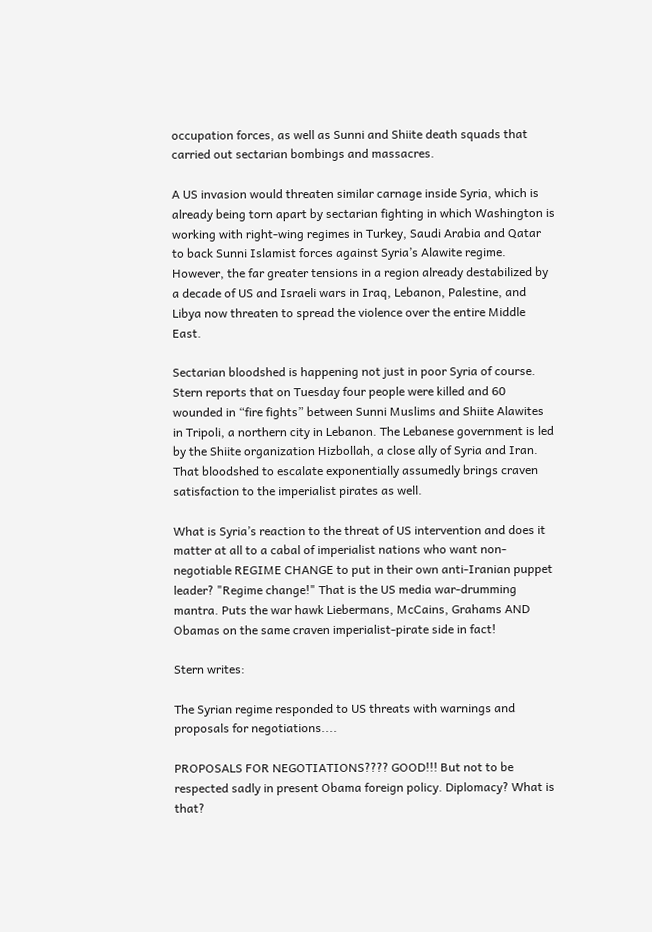occupation forces, as well as Sunni and Shiite death squads that carried out sectarian bombings and massacres.

A US invasion would threaten similar carnage inside Syria, which is already being torn apart by sectarian fighting in which Washington is working with right-wing regimes in Turkey, Saudi Arabia and Qatar to back Sunni Islamist forces against Syria’s Alawite regime. However, the far greater tensions in a region already destabilized by a decade of US and Israeli wars in Iraq, Lebanon, Palestine, and Libya now threaten to spread the violence over the entire Middle East.

Sectarian bloodshed is happening not just in poor Syria of course. Stern reports that on Tuesday four people were killed and 60 wounded in “fire fights” between Sunni Muslims and Shiite Alawites in Tripoli, a northern city in Lebanon. The Lebanese government is led by the Shiite organization Hizbollah, a close ally of Syria and Iran. That bloodshed to escalate exponentially assumedly brings craven satisfaction to the imperialist pirates as well.

What is Syria’s reaction to the threat of US intervention and does it matter at all to a cabal of imperialist nations who want non-negotiable REGIME CHANGE to put in their own anti-Iranian puppet leader? "Regime change!" That is the US media war-drumming mantra. Puts the war hawk Liebermans, McCains, Grahams AND Obamas on the same craven imperialist-pirate side in fact!

Stern writes:

The Syrian regime responded to US threats with warnings and proposals for negotiations....

PROPOSALS FOR NEGOTIATIONS???? GOOD!!! But not to be respected sadly in present Obama foreign policy. Diplomacy? What is that?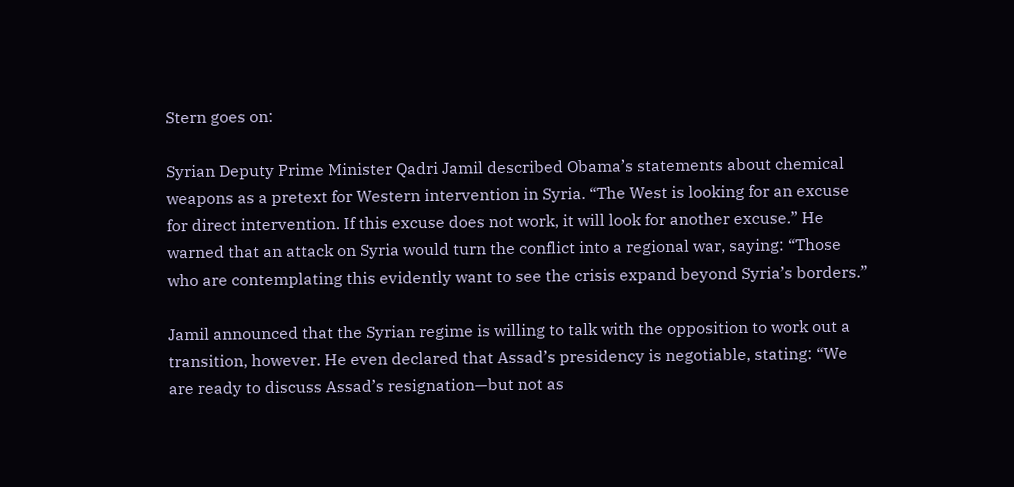Stern goes on:

Syrian Deputy Prime Minister Qadri Jamil described Obama’s statements about chemical weapons as a pretext for Western intervention in Syria. “The West is looking for an excuse for direct intervention. If this excuse does not work, it will look for another excuse.” He warned that an attack on Syria would turn the conflict into a regional war, saying: “Those who are contemplating this evidently want to see the crisis expand beyond Syria’s borders.”

Jamil announced that the Syrian regime is willing to talk with the opposition to work out a transition, however. He even declared that Assad’s presidency is negotiable, stating: “We are ready to discuss Assad’s resignation—but not as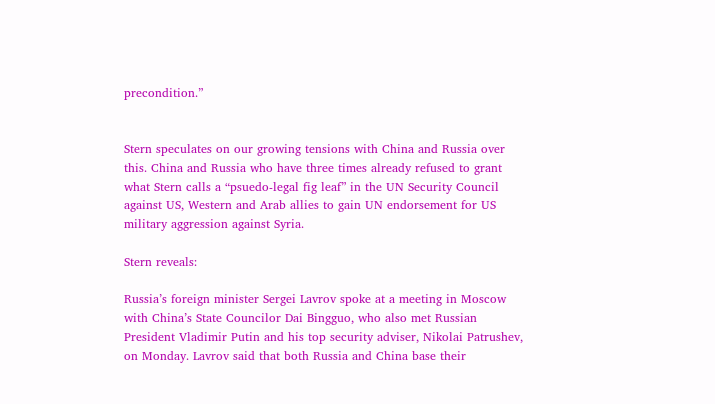precondition.”


Stern speculates on our growing tensions with China and Russia over this. China and Russia who have three times already refused to grant what Stern calls a “psuedo-legal fig leaf” in the UN Security Council against US, Western and Arab allies to gain UN endorsement for US military aggression against Syria.

Stern reveals:

Russia’s foreign minister Sergei Lavrov spoke at a meeting in Moscow with China’s State Councilor Dai Bingguo, who also met Russian President Vladimir Putin and his top security adviser, Nikolai Patrushev, on Monday. Lavrov said that both Russia and China base their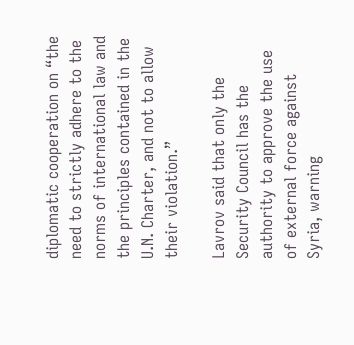diplomatic cooperation on “the need to strictly adhere to the norms of international law and the principles contained in the U.N. Charter, and not to allow their violation.”

Lavrov said that only the Security Council has the authority to approve the use of external force against Syria, warning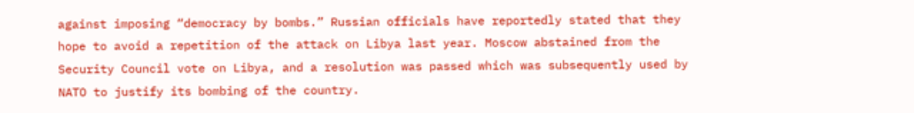against imposing “democracy by bombs.” Russian officials have reportedly stated that they hope to avoid a repetition of the attack on Libya last year. Moscow abstained from the Security Council vote on Libya, and a resolution was passed which was subsequently used by NATO to justify its bombing of the country.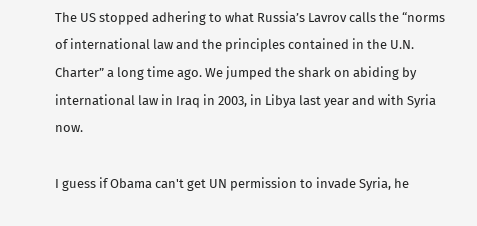The US stopped adhering to what Russia’s Lavrov calls the “norms of international law and the principles contained in the U.N. Charter” a long time ago. We jumped the shark on abiding by international law in Iraq in 2003, in Libya last year and with Syria now.

I guess if Obama can't get UN permission to invade Syria, he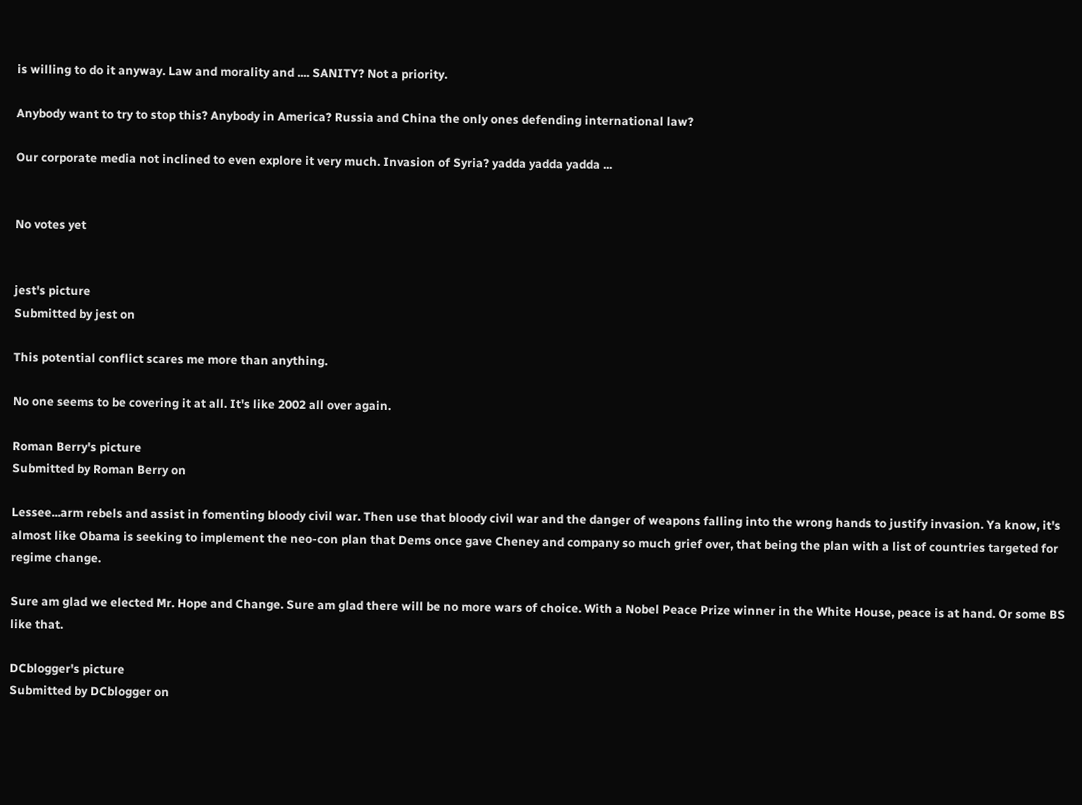is willing to do it anyway. Law and morality and .... SANITY? Not a priority.

Anybody want to try to stop this? Anybody in America? Russia and China the only ones defending international law?

Our corporate media not inclined to even explore it very much. Invasion of Syria? yadda yadda yadda ...


No votes yet


jest's picture
Submitted by jest on

This potential conflict scares me more than anything.

No one seems to be covering it at all. It's like 2002 all over again.

Roman Berry's picture
Submitted by Roman Berry on

Lessee...arm rebels and assist in fomenting bloody civil war. Then use that bloody civil war and the danger of weapons falling into the wrong hands to justify invasion. Ya know, it's almost like Obama is seeking to implement the neo-con plan that Dems once gave Cheney and company so much grief over, that being the plan with a list of countries targeted for regime change.

Sure am glad we elected Mr. Hope and Change. Sure am glad there will be no more wars of choice. With a Nobel Peace Prize winner in the White House, peace is at hand. Or some BS like that.

DCblogger's picture
Submitted by DCblogger on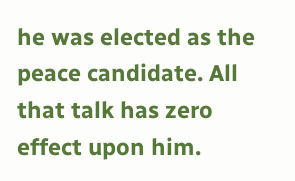he was elected as the peace candidate. All that talk has zero effect upon him.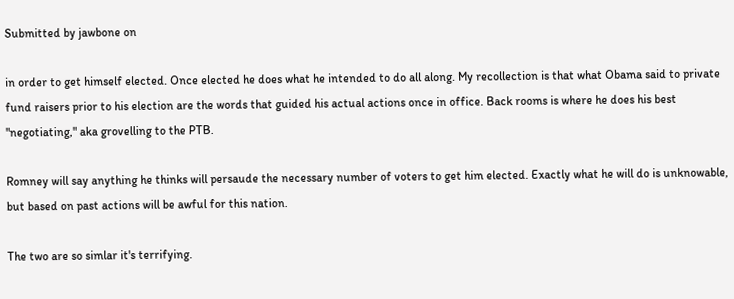Submitted by jawbone on

in order to get himself elected. Once elected he does what he intended to do all along. My recollection is that what Obama said to private fund raisers prior to his election are the words that guided his actual actions once in office. Back rooms is where he does his best "negotiating," aka grovelling to the PTB.

Romney will say anything he thinks will persaude the necessary number of voters to get him elected. Exactly what he will do is unknowable, but based on past actions will be awful for this nation.

The two are so simlar it's terrifying.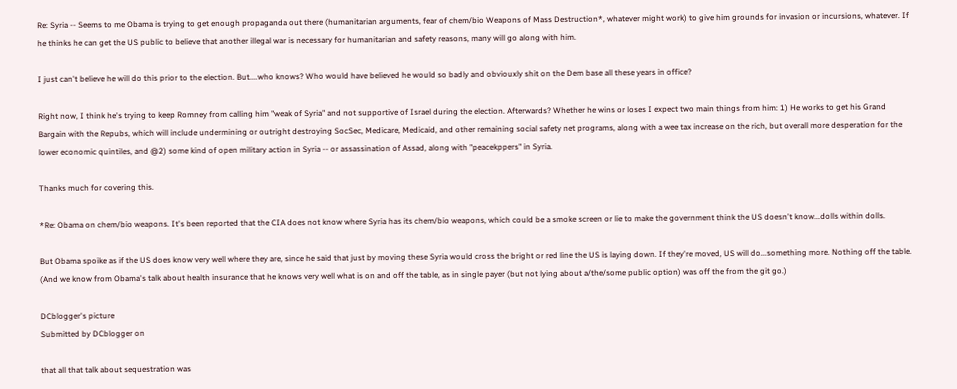Re: Syria -- Seems to me Obama is trying to get enough propaganda out there (humanitarian arguments, fear of chem/bio Weapons of Mass Destruction*, whatever might work) to give him grounds for invasion or incursions, whatever. If he thinks he can get the US public to believe that another illegal war is necessary for humanitarian and safety reasons, many will go along with him.

I just can't believe he will do this prior to the election. But....who knows? Who would have believed he would so badly and obviouxly shit on the Dem base all these years in office?

Right now, I think he's trying to keep Romney from calling him "weak of Syria" and not supportive of Israel during the election. Afterwards? Whether he wins or loses I expect two main things from him: 1) He works to get his Grand Bargain with the Repubs, which will include undermining or outright destroying SocSec, Medicare, Medicaid, and other remaining social safety net programs, along with a wee tax increase on the rich, but overall more desperation for the lower economic quintiles, and @2) some kind of open military action in Syria -- or assassination of Assad, along with "peacekppers" in Syria.

Thanks much for covering this.

*Re: Obama on chem/bio weapons. It's been reported that the CIA does not know where Syria has its chem/bio weapons, which could be a smoke screen or lie to make the government think the US doesn't know...dolls within dolls.

But Obama spoike as if the US does know very well where they are, since he said that just by moving these Syria would cross the bright or red line the US is laying down. If they're moved, US will do...something more. Nothing off the table. (And we know from Obama's talk about health insurance that he knows very well what is on and off the table, as in single payer (but not lying about a/the/some public option) was off the from the git go.)

DCblogger's picture
Submitted by DCblogger on

that all that talk about sequestration was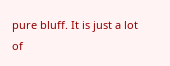pure bluff. It is just a lot of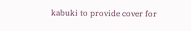kabuki to provide cover for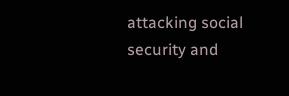attacking social security and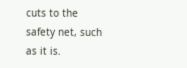cuts to the safety net, such as it is.